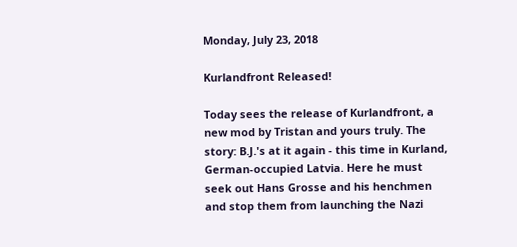Monday, July 23, 2018

Kurlandfront Released!

Today sees the release of Kurlandfront, a new mod by Tristan and yours truly. The story: B.J.'s at it again - this time in Kurland, German-occupied Latvia. Here he must seek out Hans Grosse and his henchmen and stop them from launching the Nazi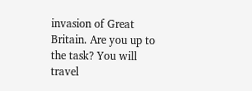invasion of Great Britain. Are you up to the task? You will travel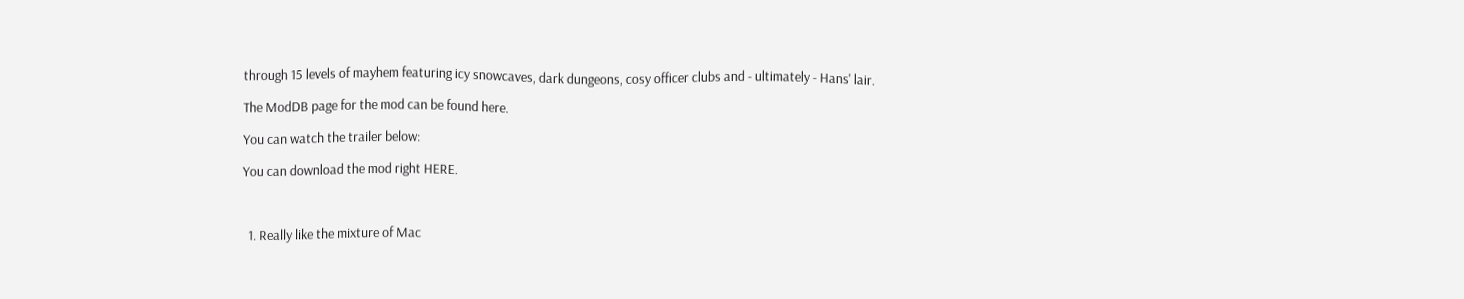through 15 levels of mayhem featuring icy snowcaves, dark dungeons, cosy officer clubs and - ultimately - Hans' lair.

The ModDB page for the mod can be found here.

You can watch the trailer below:

You can download the mod right HERE.



  1. Really like the mixture of Mac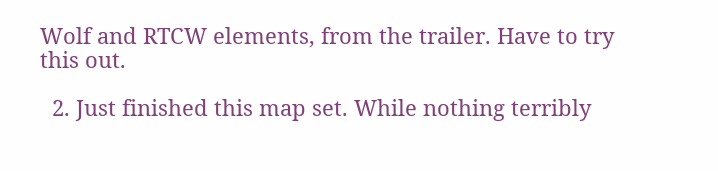Wolf and RTCW elements, from the trailer. Have to try this out.

  2. Just finished this map set. While nothing terribly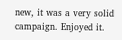new, it was a very solid campaign. Enjoyed it.